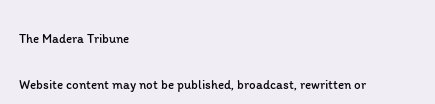The Madera Tribune

Website content may not be published, broadcast, rewritten or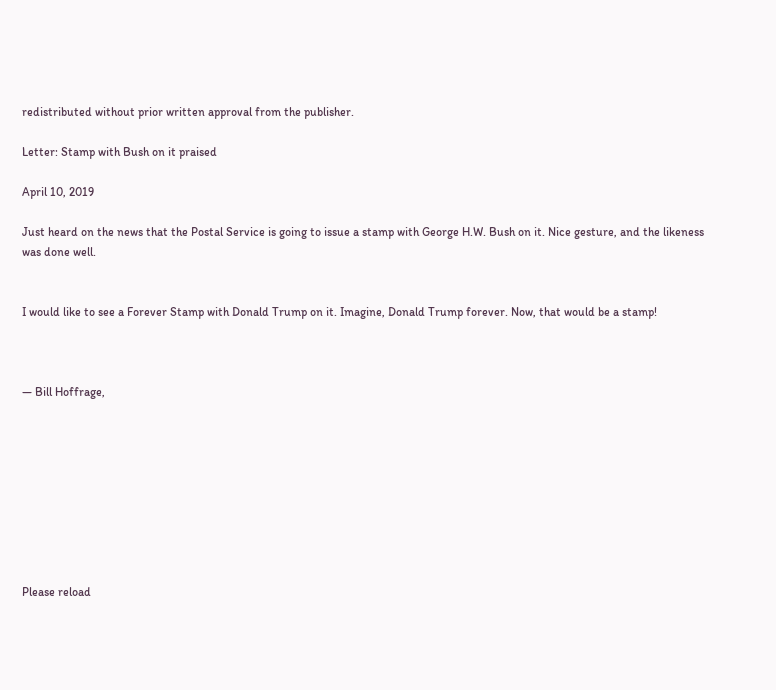redistributed without prior written approval from the publisher.

Letter: Stamp with Bush on it praised

April 10, 2019

Just heard on the news that the Postal Service is going to issue a stamp with George H.W. Bush on it. Nice gesture, and the likeness was done well.


I would like to see a Forever Stamp with Donald Trump on it. Imagine, Donald Trump forever. Now, that would be a stamp!



— Bill Hoffrage,









Please reload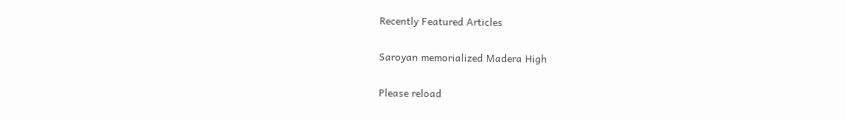Recently Featured Articles

Saroyan memorialized Madera High

Please reload